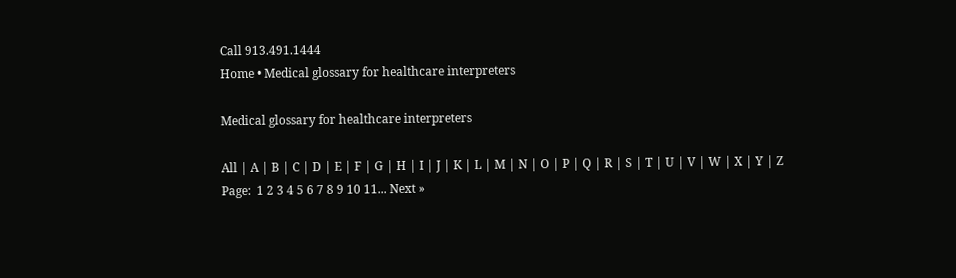Call 913.491.1444
Home • Medical glossary for healthcare interpreters

Medical glossary for healthcare interpreters

All | A | B | C | D | E | F | G | H | I | J | K | L | M | N | O | P | Q | R | S | T | U | V | W | X | Y | Z
Page:  1 2 3 4 5 6 7 8 9 10 11... Next »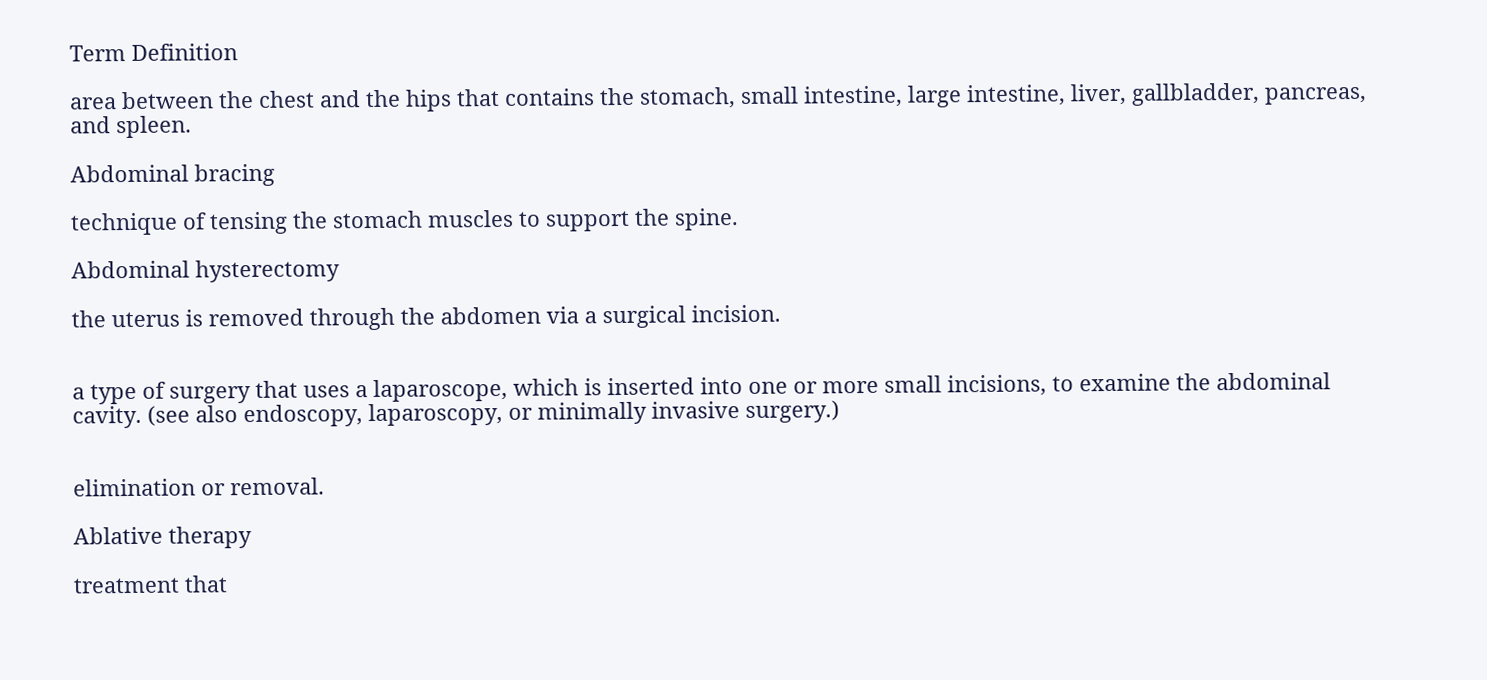Term Definition

area between the chest and the hips that contains the stomach, small intestine, large intestine, liver, gallbladder, pancreas, and spleen.

Abdominal bracing

technique of tensing the stomach muscles to support the spine.

Abdominal hysterectomy

the uterus is removed through the abdomen via a surgical incision.


a type of surgery that uses a laparoscope, which is inserted into one or more small incisions, to examine the abdominal cavity. (see also endoscopy, laparoscopy, or minimally invasive surgery.)


elimination or removal.

Ablative therapy

treatment that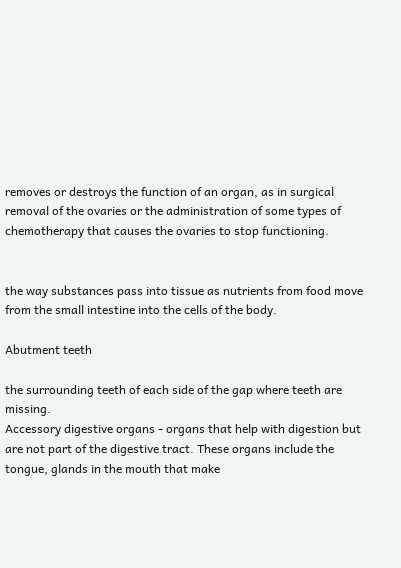removes or destroys the function of an organ, as in surgical removal of the ovaries or the administration of some types of chemotherapy that causes the ovaries to stop functioning.


the way substances pass into tissue as nutrients from food move from the small intestine into the cells of the body.

Abutment teeth

the surrounding teeth of each side of the gap where teeth are missing.
Accessory digestive organs - organs that help with digestion but are not part of the digestive tract. These organs include the tongue, glands in the mouth that make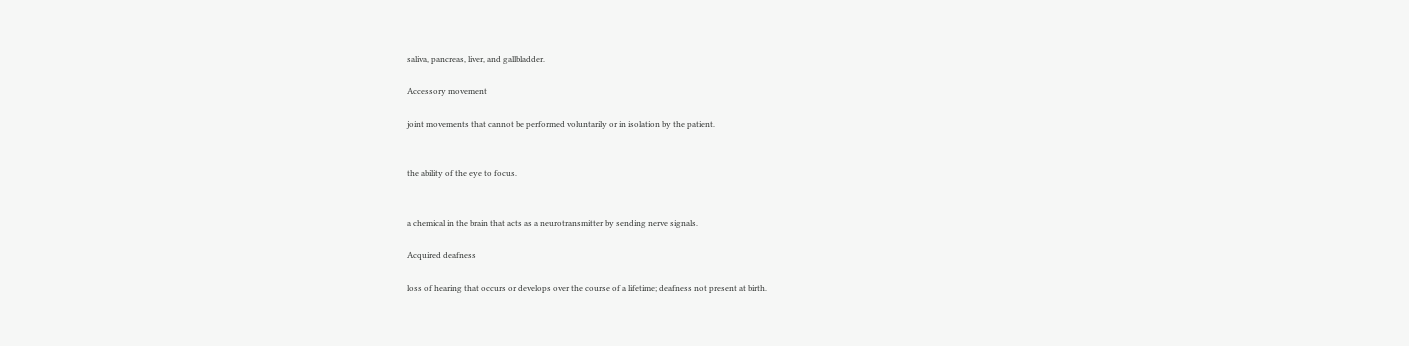saliva, pancreas, liver, and gallbladder.

Accessory movement

joint movements that cannot be performed voluntarily or in isolation by the patient.


the ability of the eye to focus.


a chemical in the brain that acts as a neurotransmitter by sending nerve signals.

Acquired deafness

loss of hearing that occurs or develops over the course of a lifetime; deafness not present at birth.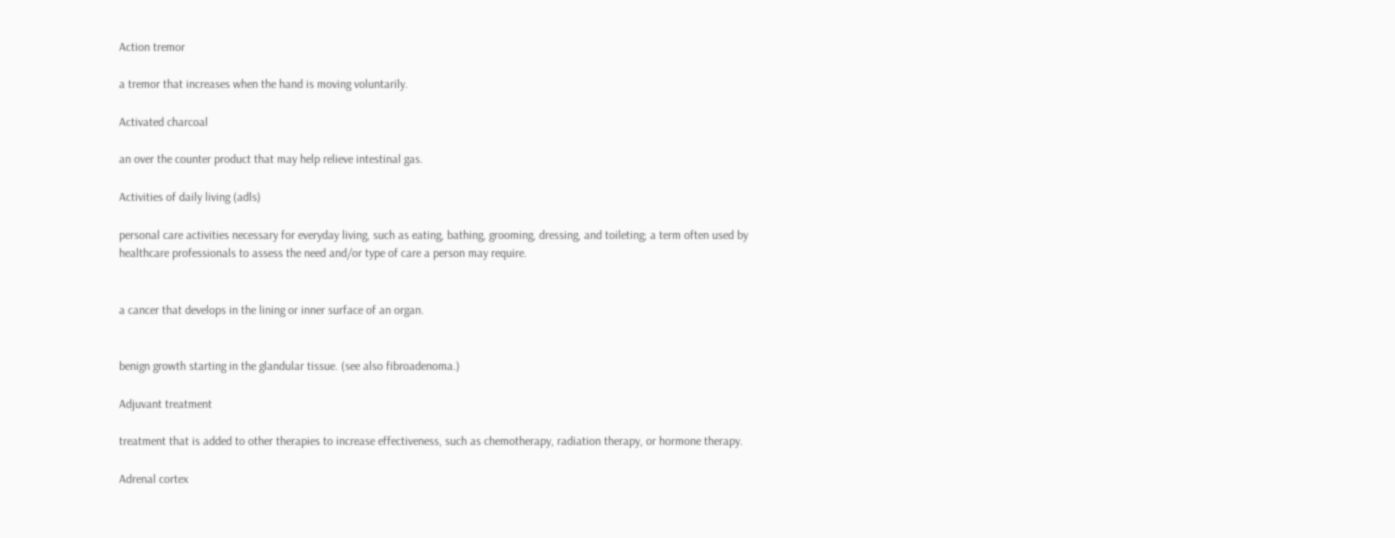Action tremor

a tremor that increases when the hand is moving voluntarily.

Activated charcoal

an over the counter product that may help relieve intestinal gas.

Activities of daily living (adls)

personal care activities necessary for everyday living, such as eating, bathing, grooming, dressing, and toileting; a term often used by healthcare professionals to assess the need and/or type of care a person may require.


a cancer that develops in the lining or inner surface of an organ.


benign growth starting in the glandular tissue. (see also fibroadenoma.)

Adjuvant treatment

treatment that is added to other therapies to increase effectiveness, such as chemotherapy, radiation therapy, or hormone therapy.

Adrenal cortex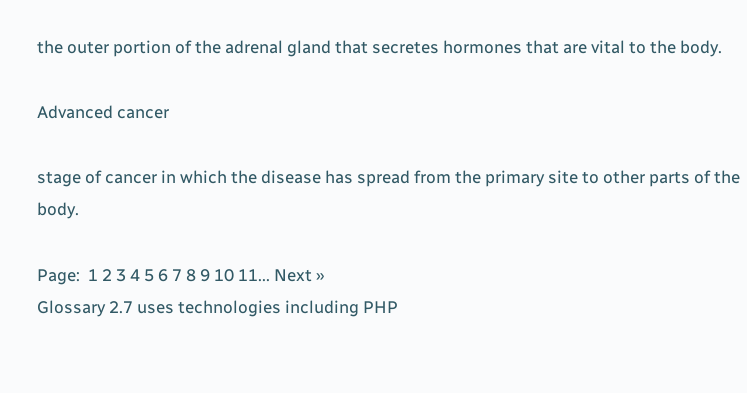the outer portion of the adrenal gland that secretes hormones that are vital to the body.

Advanced cancer

stage of cancer in which the disease has spread from the primary site to other parts of the body.

Page:  1 2 3 4 5 6 7 8 9 10 11... Next »
Glossary 2.7 uses technologies including PHP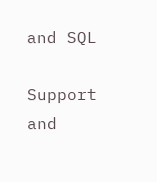and SQL

Support and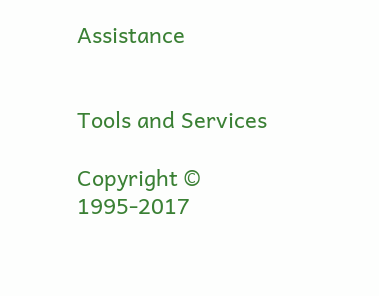Assistance


Tools and Services

Copyright © 1995-2017